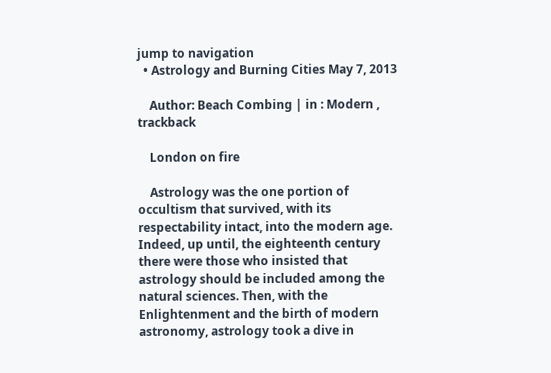jump to navigation
  • Astrology and Burning Cities May 7, 2013

    Author: Beach Combing | in : Modern , trackback

    London on fire

    Astrology was the one portion of occultism that survived, with its respectability intact, into the modern age. Indeed, up until, the eighteenth century there were those who insisted that astrology should be included among the natural sciences. Then, with the Enlightenment and the birth of modern astronomy, astrology took a dive in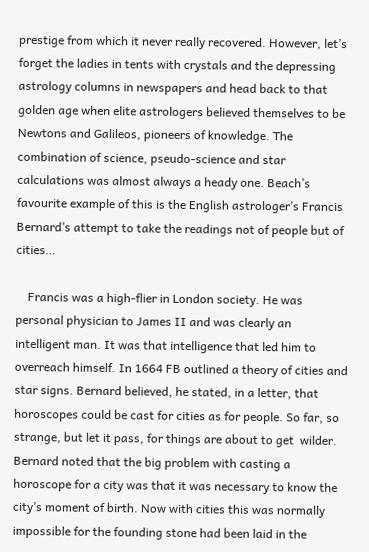prestige from which it never really recovered. However, let’s forget the ladies in tents with crystals and the depressing astrology columns in newspapers and head back to that golden age when elite astrologers believed themselves to be Newtons and Galileos, pioneers of knowledge. The combination of science, pseudo-science and star calculations was almost always a heady one. Beach’s favourite example of this is the English astrologer’s Francis Bernard’s attempt to take the readings not of people but of cities…

    Francis was a high-flier in London society. He was personal physician to James II and was clearly an intelligent man. It was that intelligence that led him to overreach himself. In 1664 FB outlined a theory of cities and star signs. Bernard believed, he stated, in a letter, that horoscopes could be cast for cities as for people. So far, so strange, but let it pass, for things are about to get  wilder. Bernard noted that the big problem with casting a horoscope for a city was that it was necessary to know the city’s moment of birth. Now with cities this was normally impossible for the founding stone had been laid in the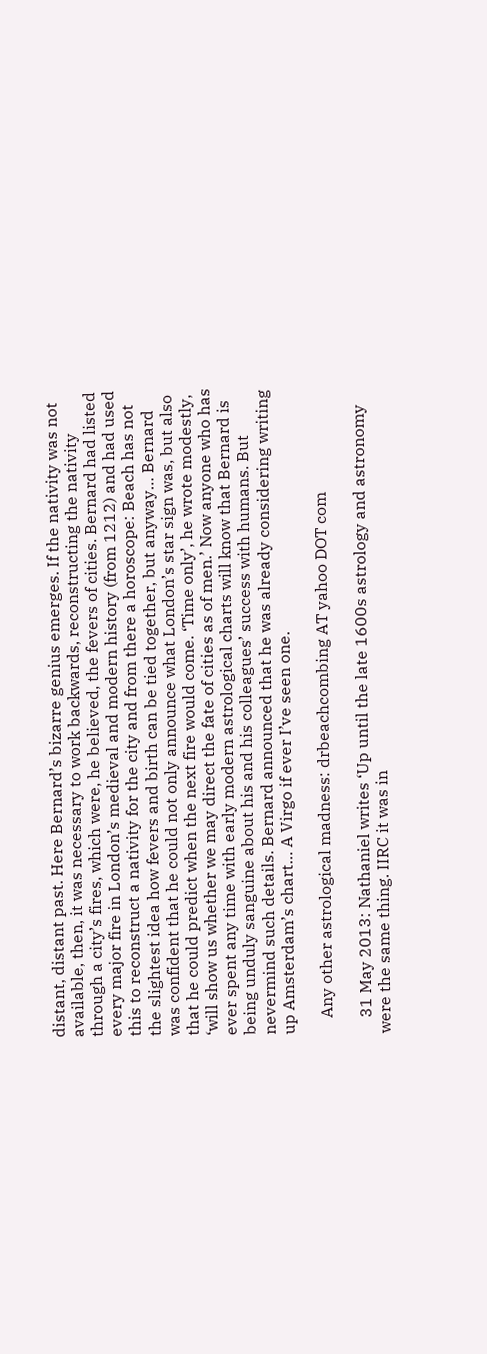distant, distant past. Here Bernard’s bizarre genius emerges. If the nativity was not available, then, it was necessary to work backwards, reconstructing the nativity through a city’s fires, which were, he believed, the fevers of cities. Bernard had listed every major fire in London’s medieval and modern history (from 1212) and had used this to reconstruct a nativity for the city and from there a horoscope: Beach has not the slightest idea how fevers and birth can be tied together, but anyway… Bernard was confident that he could not only announce what London’s star sign was, but also that he could predict when the next fire would come. ‘Time only’, he wrote modestly, ‘will show us whether we may direct the fate of cities as of men.’ Now anyone who has ever spent any time with early modern astrological charts will know that Bernard is being unduly sanguine about his and his colleagues’ success with humans. But nevermind such details. Bernard announced that he was already considering writing up Amsterdam’s chart… A Virgo if ever I’ve seen one.

    Any other astrological madness: drbeachcombing AT yahoo DOT com

    31 May 2013: Nathaniel writes ‘Up until the late 1600s astrology and astronomy were the same thing. IIRC it was in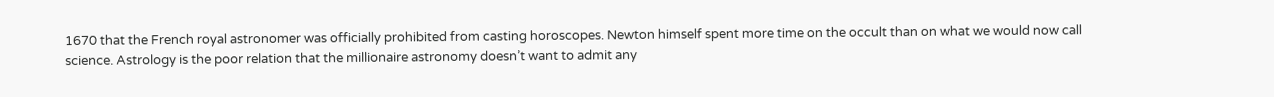1670 that the French royal astronomer was officially prohibited from casting horoscopes. Newton himself spent more time on the occult than on what we would now call science. Astrology is the poor relation that the millionaire astronomy doesn’t want to admit any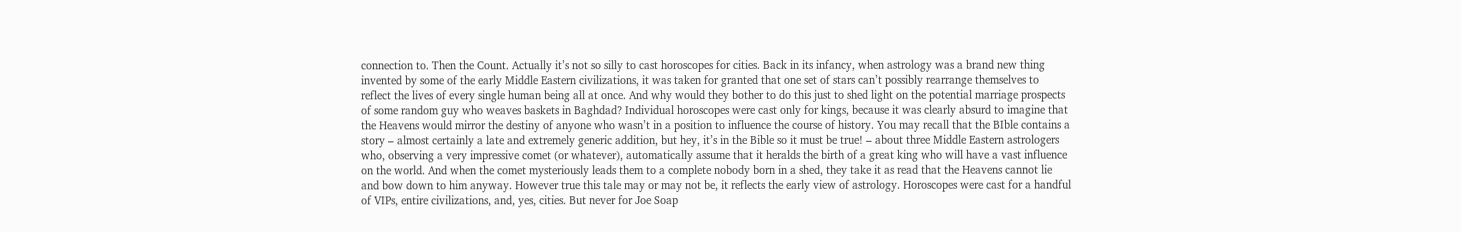connection to. Then the Count. Actually it’s not so silly to cast horoscopes for cities. Back in its infancy, when astrology was a brand new thing invented by some of the early Middle Eastern civilizations, it was taken for granted that one set of stars can’t possibly rearrange themselves to reflect the lives of every single human being all at once. And why would they bother to do this just to shed light on the potential marriage prospects of some random guy who weaves baskets in Baghdad? Individual horoscopes were cast only for kings, because it was clearly absurd to imagine that the Heavens would mirror the destiny of anyone who wasn’t in a position to influence the course of history. You may recall that the BIble contains a story – almost certainly a late and extremely generic addition, but hey, it’s in the Bible so it must be true! – about three Middle Eastern astrologers who, observing a very impressive comet (or whatever), automatically assume that it heralds the birth of a great king who will have a vast influence on the world. And when the comet mysteriously leads them to a complete nobody born in a shed, they take it as read that the Heavens cannot lie and bow down to him anyway. However true this tale may or may not be, it reflects the early view of astrology. Horoscopes were cast for a handful of VIPs, entire civilizations, and, yes, cities. But never for Joe Soap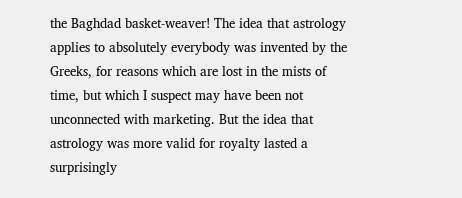the Baghdad basket-weaver! The idea that astrology applies to absolutely everybody was invented by the Greeks, for reasons which are lost in the mists of time, but which I suspect may have been not unconnected with marketing. But the idea that astrology was more valid for royalty lasted a surprisingly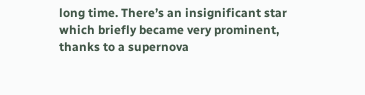long time. There’s an insignificant star which briefly became very prominent, thanks to a supernova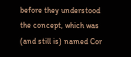before they understood the concept, which was (and still is) named Cor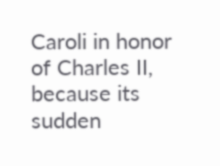Caroli in honor of Charles II, because its sudden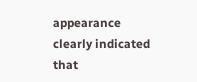appearance clearly indicated that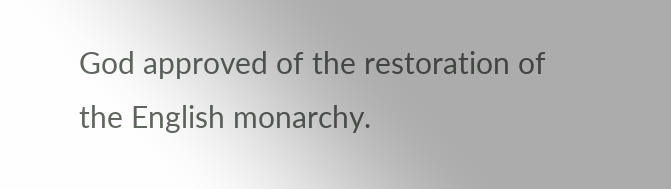God approved of the restoration of the English monarchy.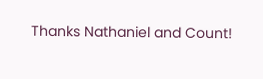Thanks Nathaniel and Count!